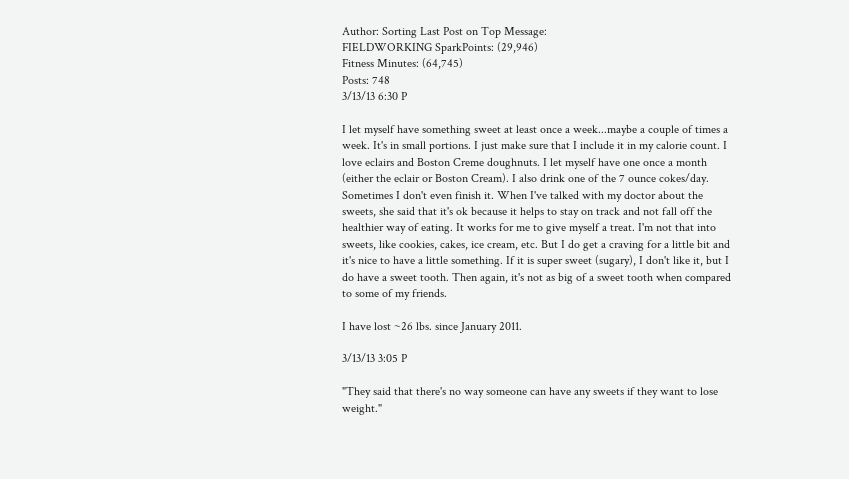Author: Sorting Last Post on Top Message:
FIELDWORKING SparkPoints: (29,946)
Fitness Minutes: (64,745)
Posts: 748
3/13/13 6:30 P

I let myself have something sweet at least once a week...maybe a couple of times a week. It's in small portions. I just make sure that I include it in my calorie count. I love eclairs and Boston Creme doughnuts. I let myself have one once a month (either the eclair or Boston Cream). I also drink one of the 7 ounce cokes/day. Sometimes I don't even finish it. When I've talked with my doctor about the sweets, she said that it's ok because it helps to stay on track and not fall off the healthier way of eating. It works for me to give myself a treat. I'm not that into sweets, like cookies, cakes, ice cream, etc. But I do get a craving for a little bit and it's nice to have a little something. If it is super sweet (sugary), I don't like it, but I do have a sweet tooth. Then again, it's not as big of a sweet tooth when compared to some of my friends.

I have lost ~26 lbs. since January 2011.

3/13/13 3:05 P

"They said that there's no way someone can have any sweets if they want to lose weight."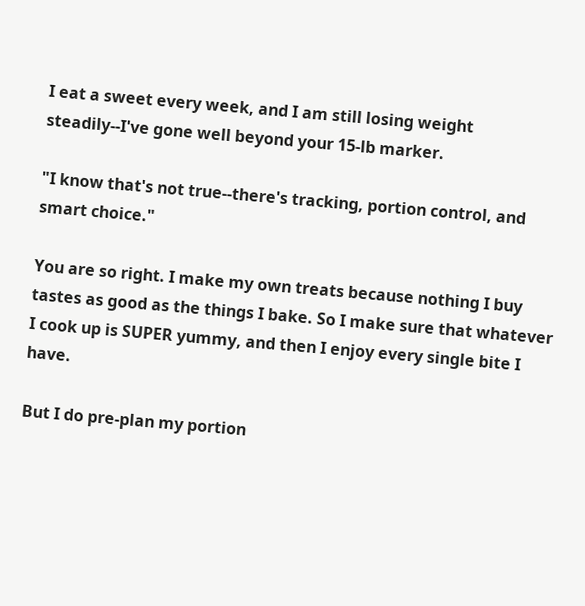I eat a sweet every week, and I am still losing weight steadily--I've gone well beyond your 15-lb marker.

"I know that's not true--there's tracking, portion control, and smart choice."

You are so right. I make my own treats because nothing I buy tastes as good as the things I bake. So I make sure that whatever I cook up is SUPER yummy, and then I enjoy every single bite I have.

But I do pre-plan my portion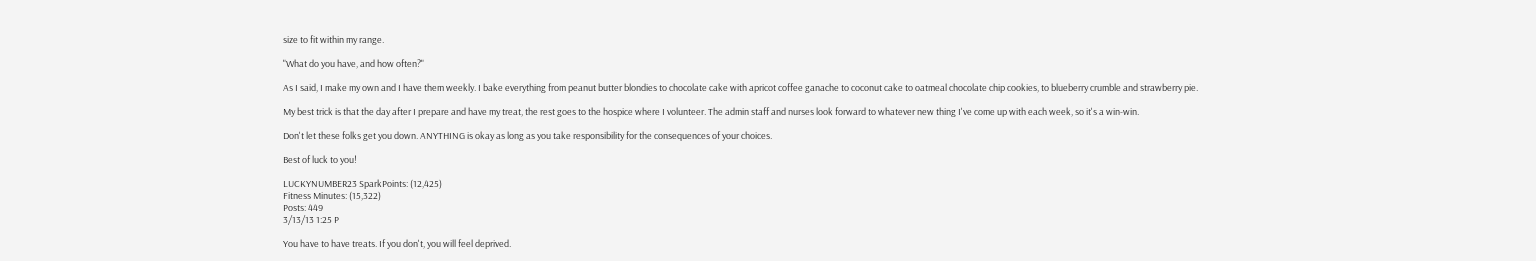size to fit within my range.

"What do you have, and how often?"

As I said, I make my own and I have them weekly. I bake everything from peanut butter blondies to chocolate cake with apricot coffee ganache to coconut cake to oatmeal chocolate chip cookies, to blueberry crumble and strawberry pie.

My best trick is that the day after I prepare and have my treat, the rest goes to the hospice where I volunteer. The admin staff and nurses look forward to whatever new thing I've come up with each week, so it's a win-win.

Don't let these folks get you down. ANYTHING is okay as long as you take responsibility for the consequences of your choices.

Best of luck to you!

LUCKYNUMBER23 SparkPoints: (12,425)
Fitness Minutes: (15,322)
Posts: 449
3/13/13 1:25 P

You have to have treats. If you don't, you will feel deprived.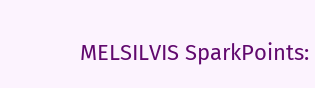MELSILVIS SparkPoints: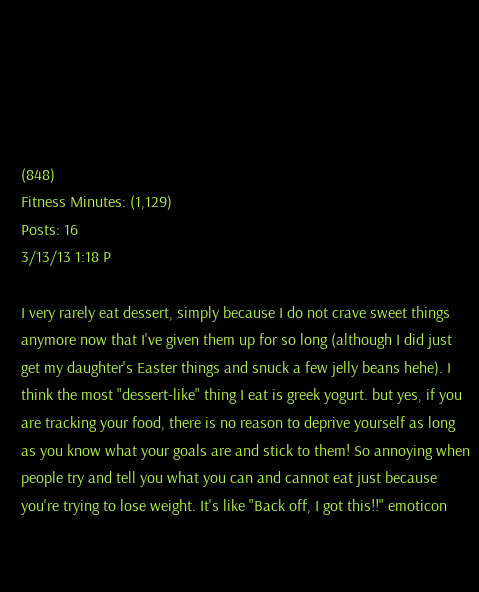(848)
Fitness Minutes: (1,129)
Posts: 16
3/13/13 1:18 P

I very rarely eat dessert, simply because I do not crave sweet things anymore now that I've given them up for so long (although I did just get my daughter's Easter things and snuck a few jelly beans hehe). I think the most "dessert-like" thing I eat is greek yogurt. but yes, if you are tracking your food, there is no reason to deprive yourself as long as you know what your goals are and stick to them! So annoying when people try and tell you what you can and cannot eat just because you're trying to lose weight. It's like "Back off, I got this!!" emoticon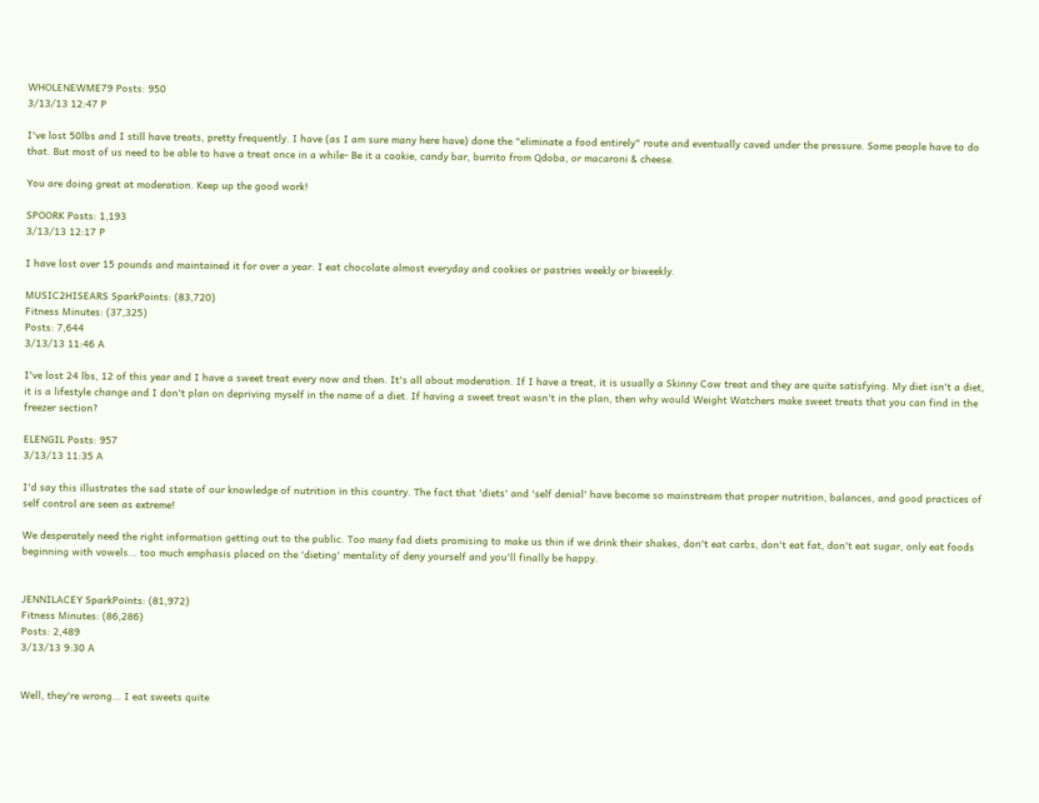WHOLENEWME79 Posts: 950
3/13/13 12:47 P

I've lost 50lbs and I still have treats, pretty frequently. I have (as I am sure many here have) done the "eliminate a food entirely" route and eventually caved under the pressure. Some people have to do that. But most of us need to be able to have a treat once in a while- Be it a cookie, candy bar, burrito from Qdoba, or macaroni & cheese.

You are doing great at moderation. Keep up the good work!

SPOORK Posts: 1,193
3/13/13 12:17 P

I have lost over 15 pounds and maintained it for over a year. I eat chocolate almost everyday and cookies or pastries weekly or biweekly.

MUSIC2HISEARS SparkPoints: (83,720)
Fitness Minutes: (37,325)
Posts: 7,644
3/13/13 11:46 A

I've lost 24 lbs, 12 of this year and I have a sweet treat every now and then. It's all about moderation. If I have a treat, it is usually a Skinny Cow treat and they are quite satisfying. My diet isn't a diet, it is a lifestyle change and I don't plan on depriving myself in the name of a diet. If having a sweet treat wasn't in the plan, then why would Weight Watchers make sweet treats that you can find in the freezer section?

ELENGIL Posts: 957
3/13/13 11:35 A

I'd say this illustrates the sad state of our knowledge of nutrition in this country. The fact that 'diets' and 'self denial' have become so mainstream that proper nutrition, balances, and good practices of self control are seen as extreme!

We desperately need the right information getting out to the public. Too many fad diets promising to make us thin if we drink their shakes, don't eat carbs, don't eat fat, don't eat sugar, only eat foods beginning with vowels... too much emphasis placed on the 'dieting' mentality of deny yourself and you'll finally be happy.


JENNILACEY SparkPoints: (81,972)
Fitness Minutes: (86,286)
Posts: 2,489
3/13/13 9:30 A


Well, they're wrong... I eat sweets quite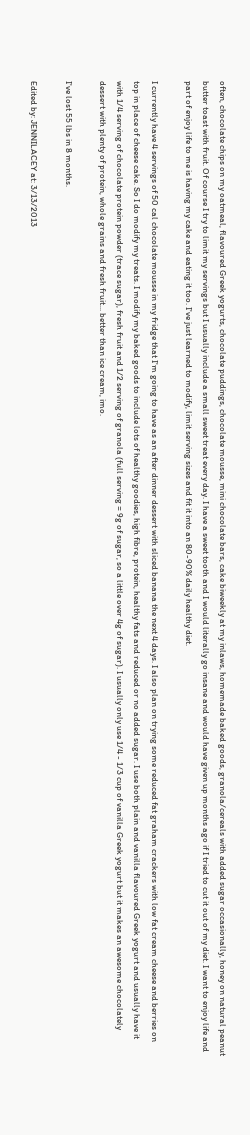often, chocolate chips on my oatmeal, flavoured Greek yogurts, chocolate puddings, chocolate mousse, mini chocolate bars, cake biweekly at my inlaws, homemade baked goods, granola/cereals with added sugar occasionally, honey on natural peanut butter toast with fruit. Of course I try to limit my servings but I usually include a small sweet treat every day. I have a sweet tooth and I would literally go insane and would have given up months ago if I tried to cut it out of my diet. I want to enjoy life and part of enjoy life to me is having my cake and eating it too. I've just learned to modify, limit serving sizes and fit it into an 80-90% daily healthy diet.

I currently have 4 servings of 50 cal chocolate mousse in my fridge that I'm going to have as an after dinner dessert with sliced banana the next 4 days. I also plan on trying some reduced fat graham crackers with low fat cream cheese and berries on top in place of cheese cake. So I do modify my treats. I modify my baked goods to include lots of healthy goodies, high fibre, protein, healthy fats and reduced or no added sugar. I use both plain and vanilla flavoured Greek yogurt and usually have it with 1/4 serving of chocolate protein powder (trace sugar), fresh fruit and 1/2 serving of granola (full serving = 9g of sugar, so a little over 4g of sugar). I usually only use 1/4 - 1/3 cup of vanilla Greek yogurt but it makes an awesome chocolately dessert with plenty of protein, whole grains and fresh fruit... better than ice cream, imo.

I've lost 55 lbs in 8 months.

Edited by: JENNILACEY at: 3/13/2013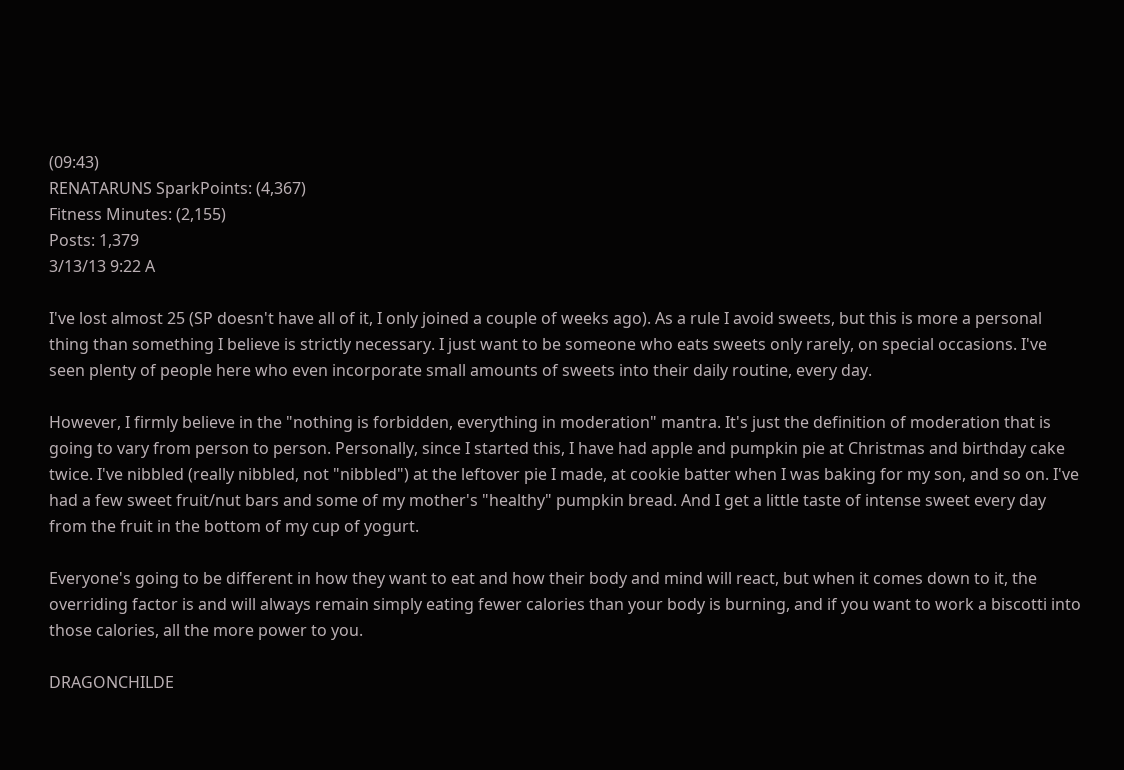(09:43)
RENATARUNS SparkPoints: (4,367)
Fitness Minutes: (2,155)
Posts: 1,379
3/13/13 9:22 A

I've lost almost 25 (SP doesn't have all of it, I only joined a couple of weeks ago). As a rule I avoid sweets, but this is more a personal thing than something I believe is strictly necessary. I just want to be someone who eats sweets only rarely, on special occasions. I've seen plenty of people here who even incorporate small amounts of sweets into their daily routine, every day.

However, I firmly believe in the "nothing is forbidden, everything in moderation" mantra. It's just the definition of moderation that is going to vary from person to person. Personally, since I started this, I have had apple and pumpkin pie at Christmas and birthday cake twice. I've nibbled (really nibbled, not "nibbled") at the leftover pie I made, at cookie batter when I was baking for my son, and so on. I've had a few sweet fruit/nut bars and some of my mother's "healthy" pumpkin bread. And I get a little taste of intense sweet every day from the fruit in the bottom of my cup of yogurt.

Everyone's going to be different in how they want to eat and how their body and mind will react, but when it comes down to it, the overriding factor is and will always remain simply eating fewer calories than your body is burning, and if you want to work a biscotti into those calories, all the more power to you.

DRAGONCHILDE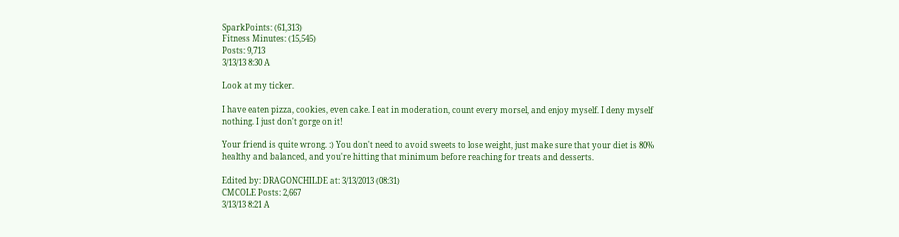SparkPoints: (61,313)
Fitness Minutes: (15,545)
Posts: 9,713
3/13/13 8:30 A

Look at my ticker.

I have eaten pizza, cookies, even cake. I eat in moderation, count every morsel, and enjoy myself. I deny myself nothing. I just don't gorge on it!

Your friend is quite wrong. :) You don't need to avoid sweets to lose weight, just make sure that your diet is 80% healthy and balanced, and you're hitting that minimum before reaching for treats and desserts.

Edited by: DRAGONCHILDE at: 3/13/2013 (08:31)
CMCOLE Posts: 2,667
3/13/13 8:21 A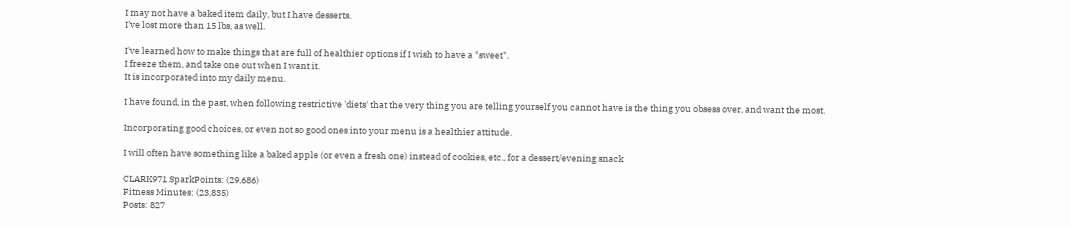I may not have a baked item daily, but I have desserts.
I've lost more than 15 lbs, as well.

I've learned how to make things that are full of healthier options if I wish to have a "sweet".
I freeze them, and take one out when I want it.
It is incorporated into my daily menu.

I have found, in the past, when following restrictive 'diets' that the very thing you are telling yourself you cannot have is the thing you obsess over, and want the most.

Incorporating good choices, or even not so good ones into your menu is a healthier attitude.

I will often have something like a baked apple (or even a fresh one) instead of cookies, etc., for a dessert/evening snack

CLARK971 SparkPoints: (29,686)
Fitness Minutes: (23,835)
Posts: 827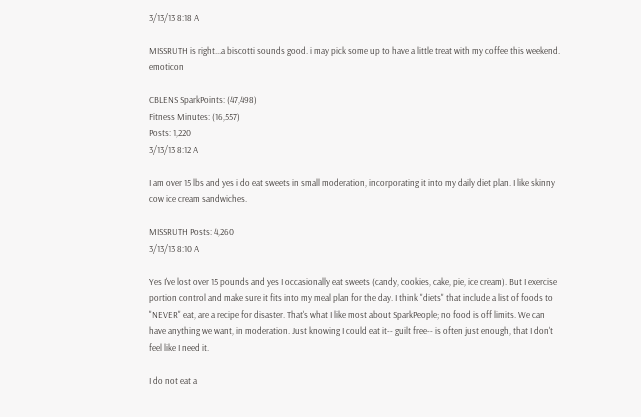3/13/13 8:18 A

MISSRUTH is right...a biscotti sounds good. i may pick some up to have a little treat with my coffee this weekend. emoticon

CBLENS SparkPoints: (47,498)
Fitness Minutes: (16,557)
Posts: 1,220
3/13/13 8:12 A

I am over 15 lbs and yes i do eat sweets in small moderation, incorporating it into my daily diet plan. I like skinny cow ice cream sandwiches.

MISSRUTH Posts: 4,260
3/13/13 8:10 A

Yes I've lost over 15 pounds and yes I occasionally eat sweets (candy, cookies, cake, pie, ice cream). But I exercise portion control and make sure it fits into my meal plan for the day. I think "diets" that include a list of foods to "NEVER" eat, are a recipe for disaster. That's what I like most about SparkPeople; no food is off limits. We can have anything we want, in moderation. Just knowing I could eat it-- guilt free-- is often just enough, that I don't feel like I need it.

I do not eat a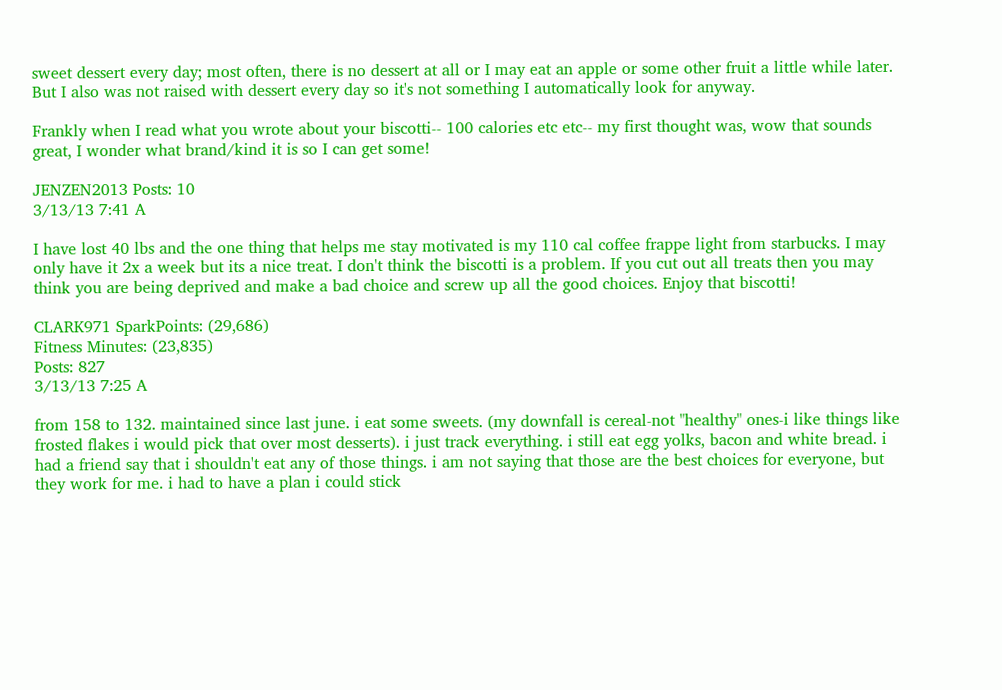sweet dessert every day; most often, there is no dessert at all or I may eat an apple or some other fruit a little while later. But I also was not raised with dessert every day so it's not something I automatically look for anyway.

Frankly when I read what you wrote about your biscotti-- 100 calories etc etc-- my first thought was, wow that sounds great, I wonder what brand/kind it is so I can get some!

JENZEN2013 Posts: 10
3/13/13 7:41 A

I have lost 40 lbs and the one thing that helps me stay motivated is my 110 cal coffee frappe light from starbucks. I may only have it 2x a week but its a nice treat. I don't think the biscotti is a problem. If you cut out all treats then you may think you are being deprived and make a bad choice and screw up all the good choices. Enjoy that biscotti!

CLARK971 SparkPoints: (29,686)
Fitness Minutes: (23,835)
Posts: 827
3/13/13 7:25 A

from 158 to 132. maintained since last june. i eat some sweets. (my downfall is cereal-not "healthy" ones-i like things like frosted flakes i would pick that over most desserts). i just track everything. i still eat egg yolks, bacon and white bread. i had a friend say that i shouldn't eat any of those things. i am not saying that those are the best choices for everyone, but they work for me. i had to have a plan i could stick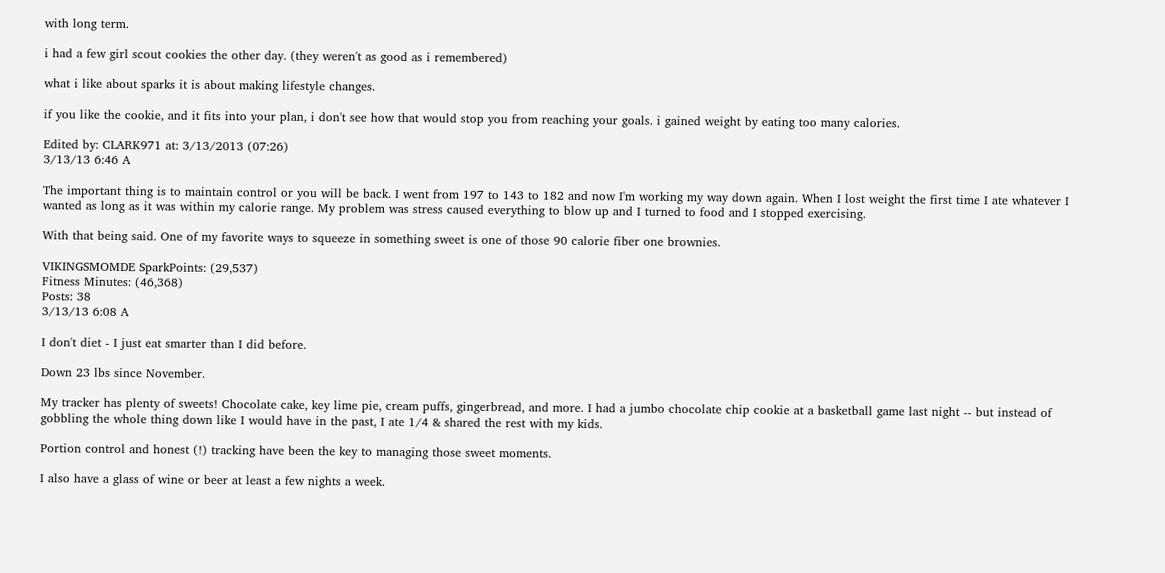with long term.

i had a few girl scout cookies the other day. (they weren't as good as i remembered)

what i like about sparks it is about making lifestyle changes.

if you like the cookie, and it fits into your plan, i don't see how that would stop you from reaching your goals. i gained weight by eating too many calories.

Edited by: CLARK971 at: 3/13/2013 (07:26)
3/13/13 6:46 A

The important thing is to maintain control or you will be back. I went from 197 to 143 to 182 and now I'm working my way down again. When I lost weight the first time I ate whatever I wanted as long as it was within my calorie range. My problem was stress caused everything to blow up and I turned to food and I stopped exercising.

With that being said. One of my favorite ways to squeeze in something sweet is one of those 90 calorie fiber one brownies.

VIKINGSMOMDE SparkPoints: (29,537)
Fitness Minutes: (46,368)
Posts: 38
3/13/13 6:08 A

I don't diet - I just eat smarter than I did before.

Down 23 lbs since November.

My tracker has plenty of sweets! Chocolate cake, key lime pie, cream puffs, gingerbread, and more. I had a jumbo chocolate chip cookie at a basketball game last night -- but instead of gobbling the whole thing down like I would have in the past, I ate 1/4 & shared the rest with my kids.

Portion control and honest (!) tracking have been the key to managing those sweet moments.

I also have a glass of wine or beer at least a few nights a week.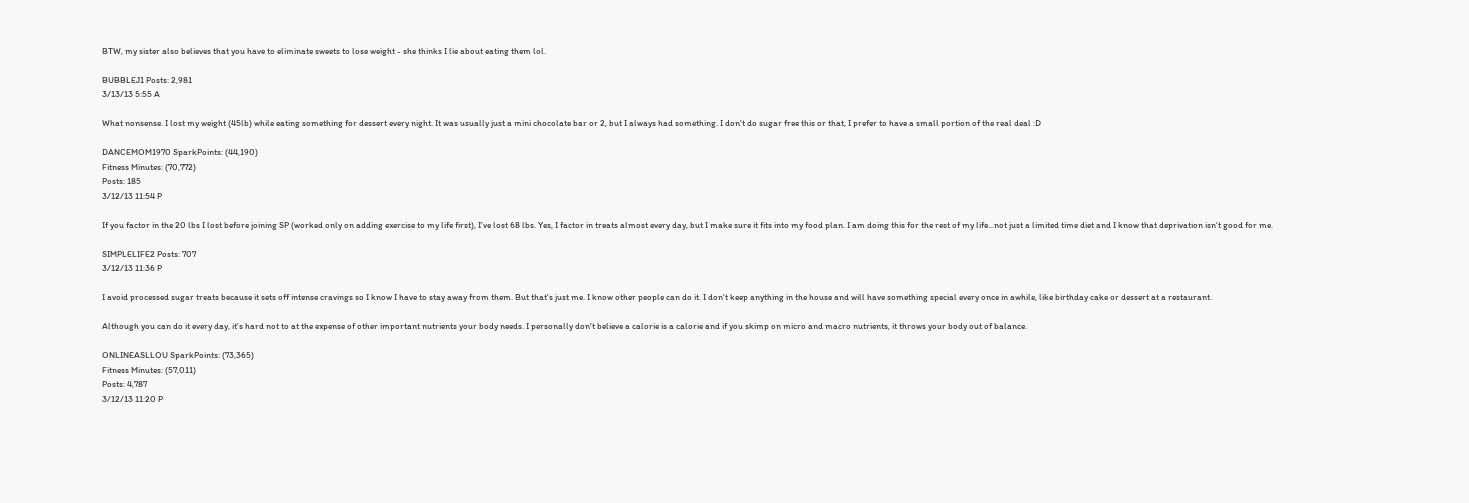BTW, my sister also believes that you have to eliminate sweets to lose weight - she thinks I lie about eating them lol.

BUBBLEJ1 Posts: 2,981
3/13/13 5:55 A

What nonsense. I lost my weight (45lb) while eating something for dessert every night. It was usually just a mini chocolate bar or 2, but I always had something. I don't do sugar free this or that, I prefer to have a small portion of the real deal :D

DANCEMOM1970 SparkPoints: (44,190)
Fitness Minutes: (70,772)
Posts: 185
3/12/13 11:54 P

If you factor in the 20 lbs I lost before joining SP (worked only on adding exercise to my life first), I've lost 68 lbs. Yes, I factor in treats almost every day, but I make sure it fits into my food plan. I am doing this for the rest of my life...not just a limited time diet and I know that deprivation isn't good for me.

SIMPLELIFE2 Posts: 707
3/12/13 11:36 P

I avoid processed sugar treats because it sets off intense cravings so I know I have to stay away from them. But that's just me. I know other people can do it. I don't keep anything in the house and will have something special every once in awhile, like birthday cake or dessert at a restaurant.

Although you can do it every day, it's hard not to at the expense of other important nutrients your body needs. I personally don't believe a calorie is a calorie and if you skimp on micro and macro nutrients, it throws your body out of balance.

ONLINEASLLOU SparkPoints: (73,365)
Fitness Minutes: (57,011)
Posts: 4,787
3/12/13 11:20 P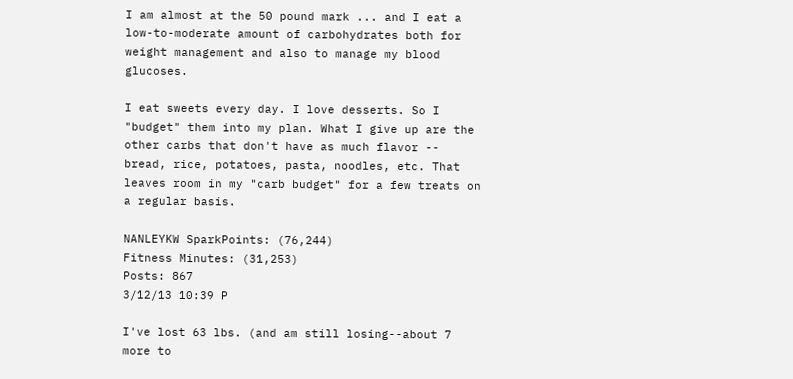I am almost at the 50 pound mark ... and I eat a low-to-moderate amount of carbohydrates both for weight management and also to manage my blood glucoses.

I eat sweets every day. I love desserts. So I "budget" them into my plan. What I give up are the other carbs that don't have as much flavor -- bread, rice, potatoes, pasta, noodles, etc. That leaves room in my "carb budget" for a few treats on a regular basis.

NANLEYKW SparkPoints: (76,244)
Fitness Minutes: (31,253)
Posts: 867
3/12/13 10:39 P

I've lost 63 lbs. (and am still losing--about 7 more to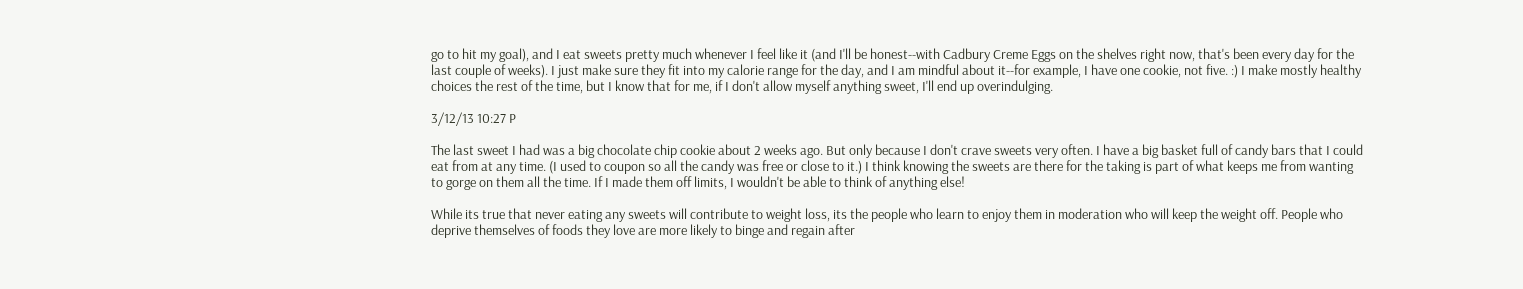go to hit my goal), and I eat sweets pretty much whenever I feel like it (and I'll be honest--with Cadbury Creme Eggs on the shelves right now, that's been every day for the last couple of weeks). I just make sure they fit into my calorie range for the day, and I am mindful about it--for example, I have one cookie, not five. :) I make mostly healthy choices the rest of the time, but I know that for me, if I don't allow myself anything sweet, I'll end up overindulging.

3/12/13 10:27 P

The last sweet I had was a big chocolate chip cookie about 2 weeks ago. But only because I don't crave sweets very often. I have a big basket full of candy bars that I could eat from at any time. (I used to coupon so all the candy was free or close to it.) I think knowing the sweets are there for the taking is part of what keeps me from wanting to gorge on them all the time. If I made them off limits, I wouldn't be able to think of anything else!

While its true that never eating any sweets will contribute to weight loss, its the people who learn to enjoy them in moderation who will keep the weight off. People who deprive themselves of foods they love are more likely to binge and regain after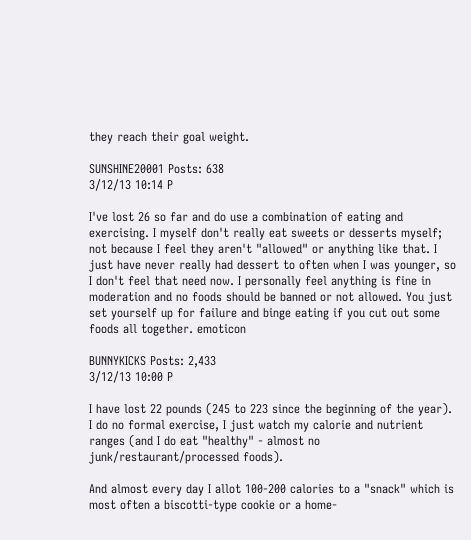they reach their goal weight.

SUNSHINE20001 Posts: 638
3/12/13 10:14 P

I've lost 26 so far and do use a combination of eating and exercising. I myself don't really eat sweets or desserts myself; not because I feel they aren't "allowed" or anything like that. I just have never really had dessert to often when I was younger, so I don't feel that need now. I personally feel anything is fine in moderation and no foods should be banned or not allowed. You just set yourself up for failure and binge eating if you cut out some foods all together. emoticon

BUNNYKICKS Posts: 2,433
3/12/13 10:00 P

I have lost 22 pounds (245 to 223 since the beginning of the year). I do no formal exercise, I just watch my calorie and nutrient ranges (and I do eat "healthy" - almost no junk/restaurant/processed foods).

And almost every day I allot 100-200 calories to a "snack" which is most often a biscotti-type cookie or a home-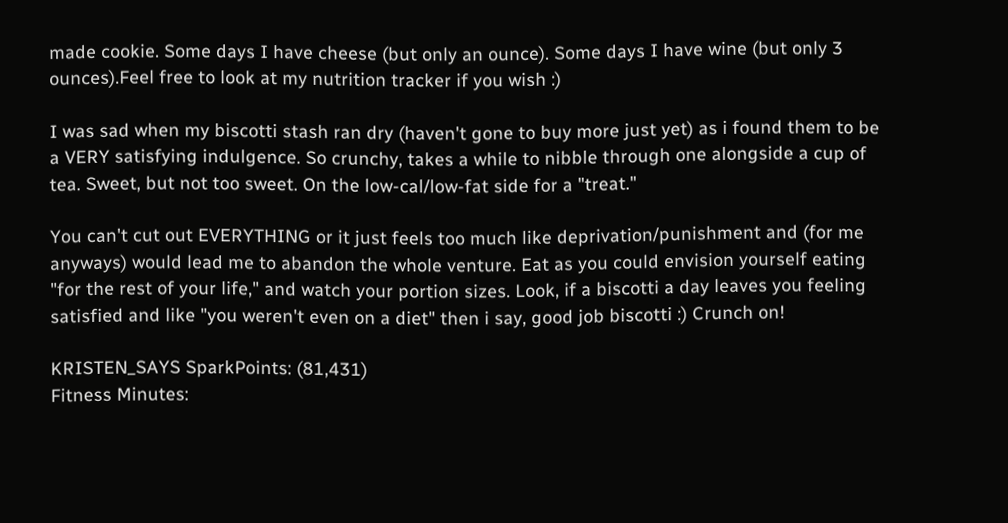made cookie. Some days I have cheese (but only an ounce). Some days I have wine (but only 3 ounces).Feel free to look at my nutrition tracker if you wish :)

I was sad when my biscotti stash ran dry (haven't gone to buy more just yet) as i found them to be a VERY satisfying indulgence. So crunchy, takes a while to nibble through one alongside a cup of tea. Sweet, but not too sweet. On the low-cal/low-fat side for a "treat."

You can't cut out EVERYTHING or it just feels too much like deprivation/punishment and (for me anyways) would lead me to abandon the whole venture. Eat as you could envision yourself eating "for the rest of your life," and watch your portion sizes. Look, if a biscotti a day leaves you feeling satisfied and like "you weren't even on a diet" then i say, good job biscotti :) Crunch on!

KRISTEN_SAYS SparkPoints: (81,431)
Fitness Minutes: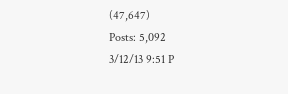(47,647)
Posts: 5,092
3/12/13 9:51 P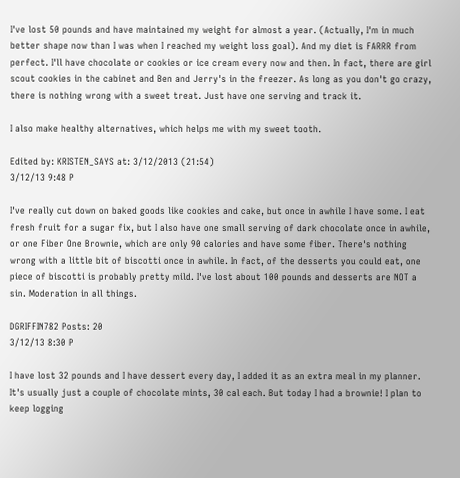I've lost 50 pounds and have maintained my weight for almost a year. (Actually, I'm in much better shape now than I was when I reached my weight loss goal). And my diet is FARRR from perfect. I'll have chocolate or cookies or ice cream every now and then. In fact, there are girl scout cookies in the cabinet and Ben and Jerry's in the freezer. As long as you don't go crazy, there is nothing wrong with a sweet treat. Just have one serving and track it.

I also make healthy alternatives, which helps me with my sweet tooth.

Edited by: KRISTEN_SAYS at: 3/12/2013 (21:54)
3/12/13 9:48 P

I've really cut down on baked goods like cookies and cake, but once in awhile I have some. I eat fresh fruit for a sugar fix, but I also have one small serving of dark chocolate once in awhile, or one Fiber One Brownie, which are only 90 calories and have some fiber. There's nothing wrong with a little bit of biscotti once in awhile. In fact, of the desserts you could eat, one piece of biscotti is probably pretty mild. I've lost about 100 pounds and desserts are NOT a sin. Moderation in all things.

DGRIFFIN782 Posts: 20
3/12/13 8:30 P

I have lost 32 pounds and I have dessert every day, I added it as an extra meal in my planner. It's usually just a couple of chocolate mints, 30 cal each. But today I had a brownie! I plan to keep logging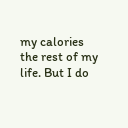my calories the rest of my life. But I do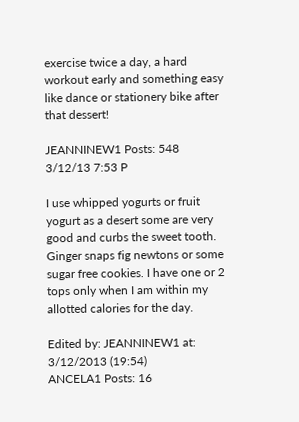exercise twice a day, a hard workout early and something easy like dance or stationery bike after that dessert!

JEANNINEW1 Posts: 548
3/12/13 7:53 P

I use whipped yogurts or fruit yogurt as a desert some are very good and curbs the sweet tooth. Ginger snaps fig newtons or some sugar free cookies. I have one or 2 tops only when I am within my allotted calories for the day.

Edited by: JEANNINEW1 at: 3/12/2013 (19:54)
ANCELA1 Posts: 16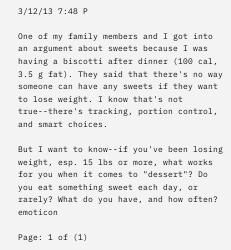3/12/13 7:48 P

One of my family members and I got into an argument about sweets because I was having a biscotti after dinner (100 cal, 3.5 g fat). They said that there's no way someone can have any sweets if they want to lose weight. I know that's not true--there's tracking, portion control, and smart choices.

But I want to know--if you've been losing weight, esp. 15 lbs or more, what works for you when it comes to "dessert"? Do you eat something sweet each day, or rarely? What do you have, and how often? emoticon

Page: 1 of (1)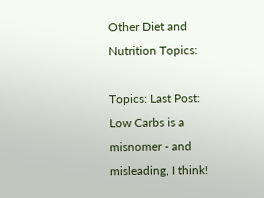Other Diet and Nutrition Topics:

Topics: Last Post:
Low Carbs is a misnomer - and misleading, I think!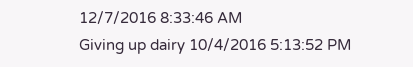12/7/2016 8:33:46 AM
Giving up dairy 10/4/2016 5:13:52 PM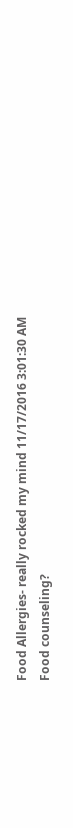Food Allergies- really rocked my mind 11/17/2016 3:01:30 AM
Food counseling?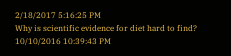2/18/2017 5:16:25 PM
Why is scientific evidence for diet hard to find? 10/10/2016 10:39:43 PM